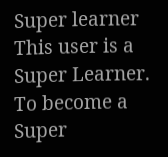Super learner
This user is a Super Learner. To become a Super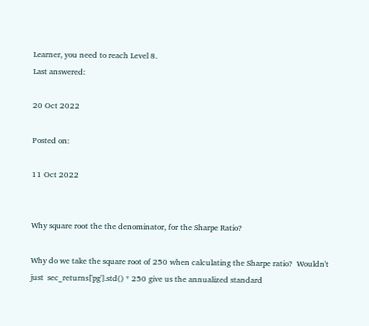Learner, you need to reach Level 8.
Last answered:

20 Oct 2022

Posted on:

11 Oct 2022


Why square root the the denominator, for the Sharpe Ratio?

Why do we take the square root of 250 when calculating the Sharpe ratio?  Wouldn't just  sec_returns['pg'].std() * 250 give us the annualized standard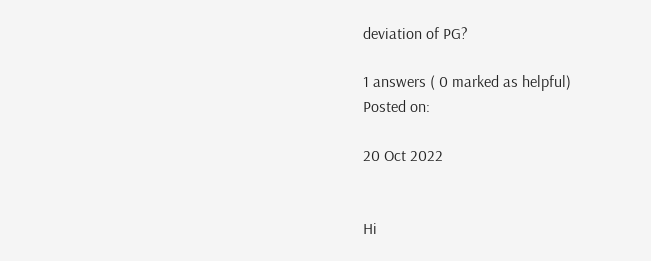deviation of PG?

1 answers ( 0 marked as helpful)
Posted on:

20 Oct 2022


Hi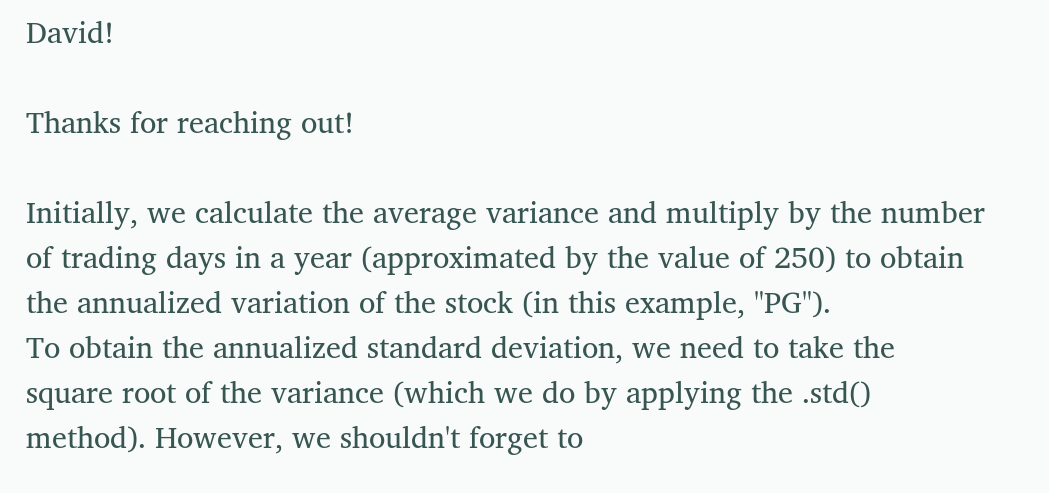David!

Thanks for reaching out!

Initially, we calculate the average variance and multiply by the number of trading days in a year (approximated by the value of 250) to obtain the annualized variation of the stock (in this example, "PG").
To obtain the annualized standard deviation, we need to take the square root of the variance (which we do by applying the .std() method). However, we shouldn't forget to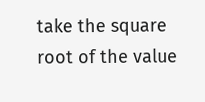take the square root of the value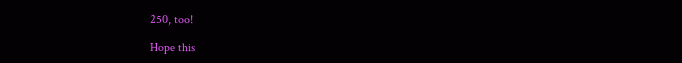250, too!

Hope this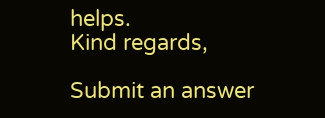helps.
Kind regards,

Submit an answer